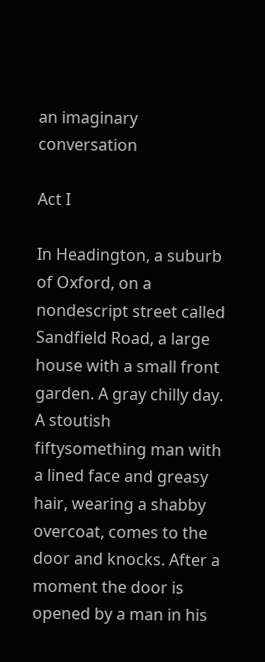an imaginary conversation

Act I

In Headington, a suburb of Oxford, on a nondescript street called Sandfield Road, a large house with a small front garden. A gray chilly day. A stoutish fiftysomething man with a lined face and greasy hair, wearing a shabby overcoat, comes to the door and knocks. After a moment the door is opened by a man in his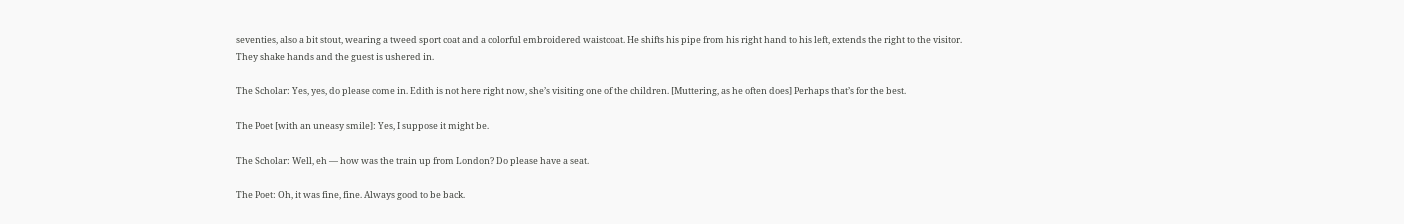seventies, also a bit stout, wearing a tweed sport coat and a colorful embroidered waistcoat. He shifts his pipe from his right hand to his left, extends the right to the visitor. They shake hands and the guest is ushered in.

The Scholar: Yes, yes, do please come in. Edith is not here right now, she’s visiting one of the children. [Muttering, as he often does] Perhaps that’s for the best.

The Poet [with an uneasy smile]: Yes, I suppose it might be.

The Scholar: Well, eh — how was the train up from London? Do please have a seat.

The Poet: Oh, it was fine, fine. Always good to be back.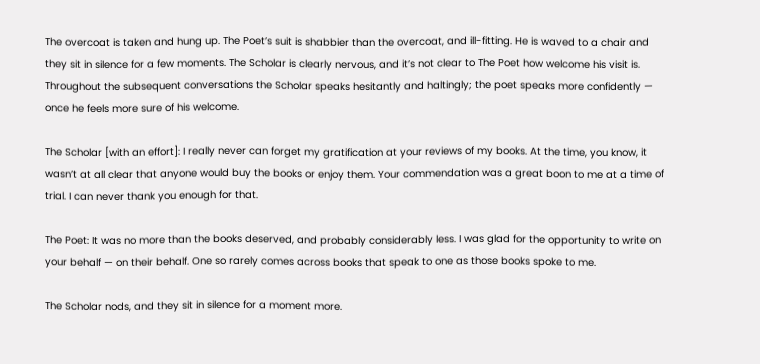The overcoat is taken and hung up. The Poet’s suit is shabbier than the overcoat, and ill-fitting. He is waved to a chair and they sit in silence for a few moments. The Scholar is clearly nervous, and it’s not clear to The Poet how welcome his visit is. Throughout the subsequent conversations the Scholar speaks hesitantly and haltingly; the poet speaks more confidently — once he feels more sure of his welcome.

The Scholar [with an effort]: I really never can forget my gratification at your reviews of my books. At the time, you know, it wasn’t at all clear that anyone would buy the books or enjoy them. Your commendation was a great boon to me at a time of trial. I can never thank you enough for that.

The Poet: It was no more than the books deserved, and probably considerably less. I was glad for the opportunity to write on your behalf — on their behalf. One so rarely comes across books that speak to one as those books spoke to me.

The Scholar nods, and they sit in silence for a moment more.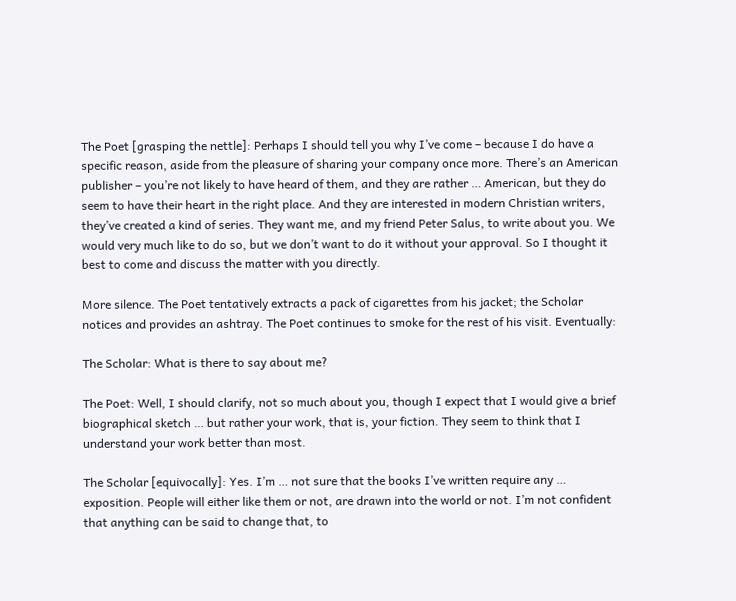The Poet [grasping the nettle]: Perhaps I should tell you why I’ve come – because I do have a specific reason, aside from the pleasure of sharing your company once more. There’s an American publisher – you’re not likely to have heard of them, and they are rather … American, but they do seem to have their heart in the right place. And they are interested in modern Christian writers, they’ve created a kind of series. They want me, and my friend Peter Salus, to write about you. We would very much like to do so, but we don’t want to do it without your approval. So I thought it best to come and discuss the matter with you directly.

More silence. The Poet tentatively extracts a pack of cigarettes from his jacket; the Scholar notices and provides an ashtray. The Poet continues to smoke for the rest of his visit. Eventually:

The Scholar: What is there to say about me?

The Poet: Well, I should clarify, not so much about you, though I expect that I would give a brief biographical sketch … but rather your work, that is, your fiction. They seem to think that I understand your work better than most.

The Scholar [equivocally]: Yes. I’m … not sure that the books I’ve written require any … exposition. People will either like them or not, are drawn into the world or not. I’m not confident that anything can be said to change that, to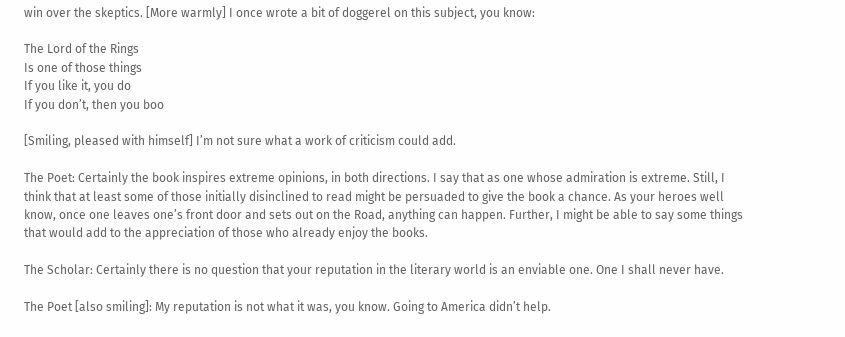win over the skeptics. [More warmly] I once wrote a bit of doggerel on this subject, you know:

The Lord of the Rings
Is one of those things
If you like it, you do
If you don’t, then you boo

[Smiling, pleased with himself] I’m not sure what a work of criticism could add.

The Poet: Certainly the book inspires extreme opinions, in both directions. I say that as one whose admiration is extreme. Still, I think that at least some of those initially disinclined to read might be persuaded to give the book a chance. As your heroes well know, once one leaves one’s front door and sets out on the Road, anything can happen. Further, I might be able to say some things that would add to the appreciation of those who already enjoy the books.

The Scholar: Certainly there is no question that your reputation in the literary world is an enviable one. One I shall never have.

The Poet [also smiling]: My reputation is not what it was, you know. Going to America didn’t help.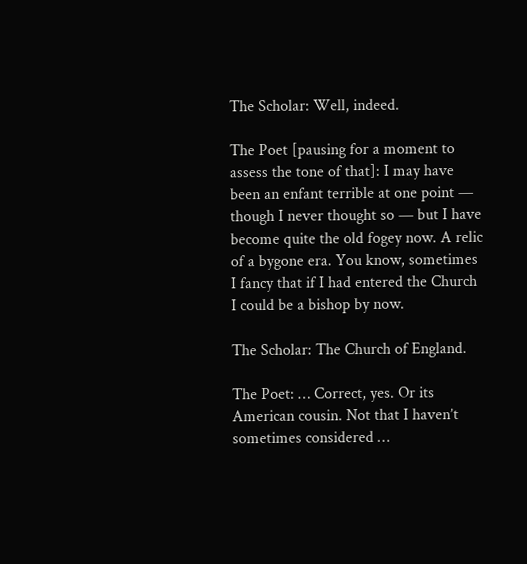The Scholar: Well, indeed.

The Poet [pausing for a moment to assess the tone of that]: I may have been an enfant terrible at one point — though I never thought so — but I have become quite the old fogey now. A relic of a bygone era. You know, sometimes I fancy that if I had entered the Church I could be a bishop by now.

The Scholar: The Church of England.

The Poet: … Correct, yes. Or its American cousin. Not that I haven’t sometimes considered …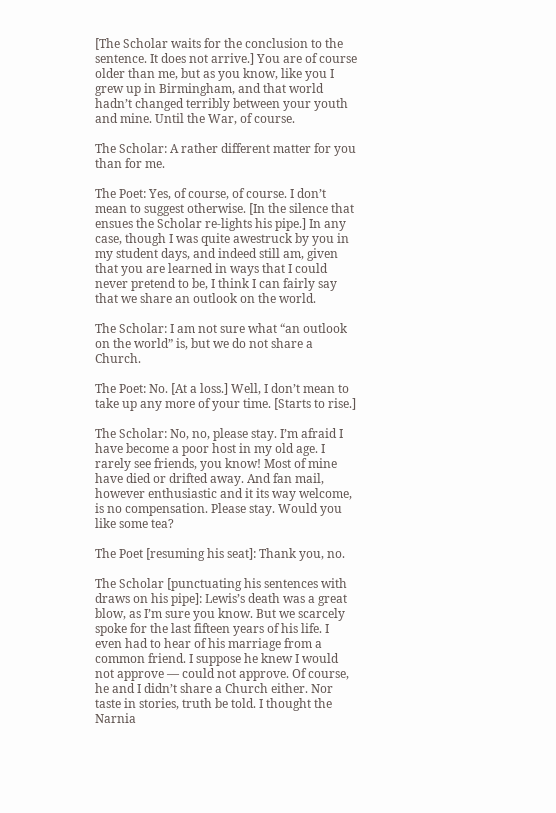[The Scholar waits for the conclusion to the sentence. It does not arrive.] You are of course older than me, but as you know, like you I grew up in Birmingham, and that world hadn’t changed terribly between your youth and mine. Until the War, of course.

The Scholar: A rather different matter for you than for me.

The Poet: Yes, of course, of course. I don’t mean to suggest otherwise. [In the silence that ensues the Scholar re-lights his pipe.] In any case, though I was quite awestruck by you in my student days, and indeed still am, given that you are learned in ways that I could never pretend to be, I think I can fairly say that we share an outlook on the world.

The Scholar: I am not sure what “an outlook on the world” is, but we do not share a Church.

The Poet: No. [At a loss.] Well, I don’t mean to take up any more of your time. [Starts to rise.]

The Scholar: No, no, please stay. I’m afraid I have become a poor host in my old age. I rarely see friends, you know! Most of mine have died or drifted away. And fan mail, however enthusiastic and it its way welcome, is no compensation. Please stay. Would you like some tea?

The Poet [resuming his seat]: Thank you, no.

The Scholar [punctuating his sentences with draws on his pipe]: Lewis’s death was a great blow, as I’m sure you know. But we scarcely spoke for the last fifteen years of his life. I even had to hear of his marriage from a common friend. I suppose he knew I would not approve — could not approve. Of course, he and I didn’t share a Church either. Nor taste in stories, truth be told. I thought the Narnia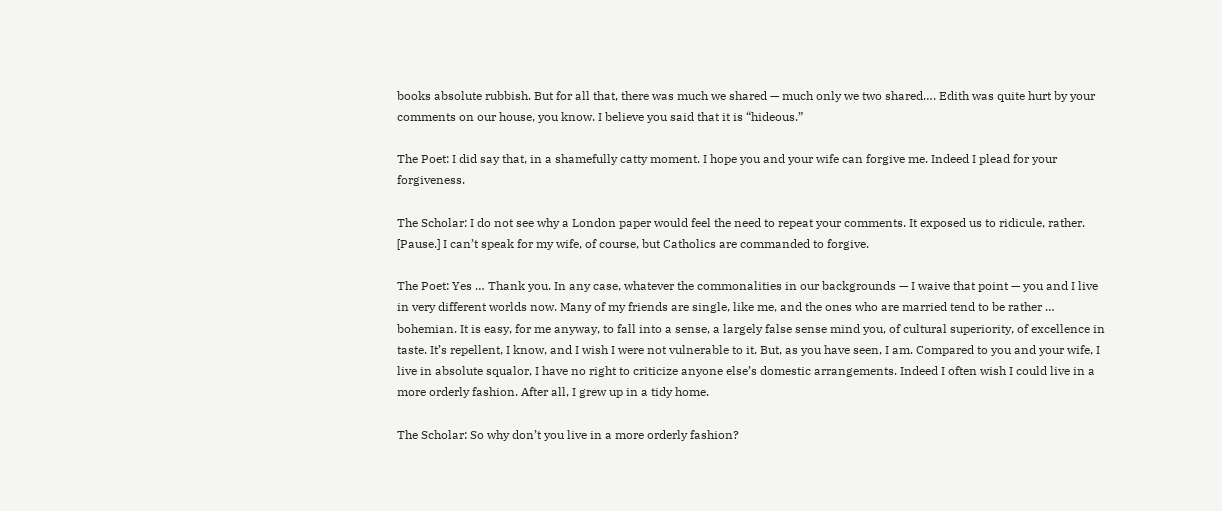books absolute rubbish. But for all that, there was much we shared — much only we two shared…. Edith was quite hurt by your comments on our house, you know. I believe you said that it is “hideous.”

The Poet: I did say that, in a shamefully catty moment. I hope you and your wife can forgive me. Indeed I plead for your forgiveness.

The Scholar: I do not see why a London paper would feel the need to repeat your comments. It exposed us to ridicule, rather. [Pause.] I can’t speak for my wife, of course, but Catholics are commanded to forgive.

The Poet: Yes … Thank you. In any case, whatever the commonalities in our backgrounds — I waive that point — you and I live in very different worlds now. Many of my friends are single, like me, and the ones who are married tend to be rather … bohemian. It is easy, for me anyway, to fall into a sense, a largely false sense mind you, of cultural superiority, of excellence in taste. It’s repellent, I know, and I wish I were not vulnerable to it. But, as you have seen, I am. Compared to you and your wife, I live in absolute squalor, I have no right to criticize anyone else’s domestic arrangements. Indeed I often wish I could live in a more orderly fashion. After all, I grew up in a tidy home.

The Scholar: So why don’t you live in a more orderly fashion?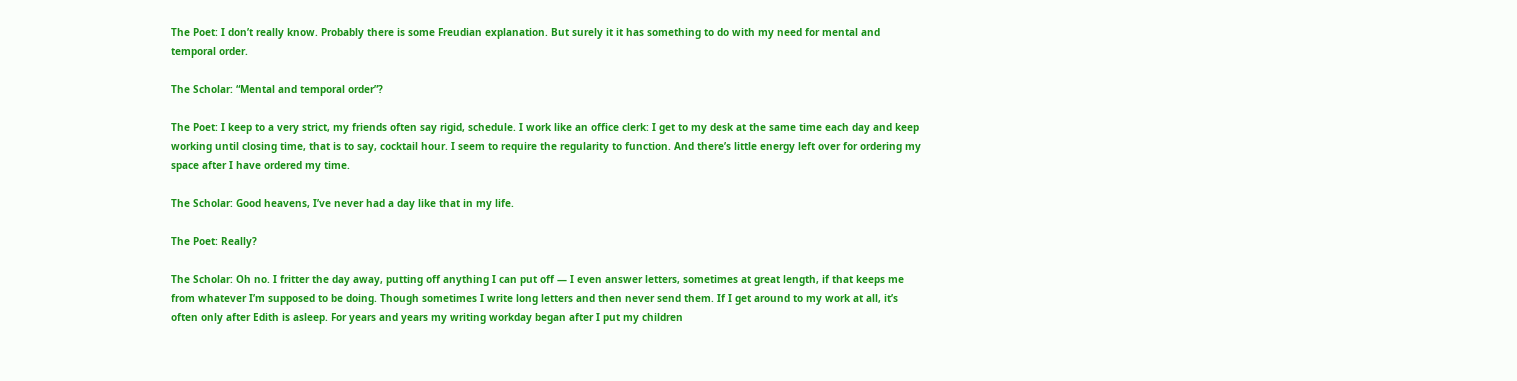The Poet: I don’t really know. Probably there is some Freudian explanation. But surely it it has something to do with my need for mental and temporal order.

The Scholar: “Mental and temporal order”?

The Poet: I keep to a very strict, my friends often say rigid, schedule. I work like an office clerk: I get to my desk at the same time each day and keep working until closing time, that is to say, cocktail hour. I seem to require the regularity to function. And there’s little energy left over for ordering my space after I have ordered my time.

The Scholar: Good heavens, I’ve never had a day like that in my life.

The Poet: Really?

The Scholar: Oh no. I fritter the day away, putting off anything I can put off — I even answer letters, sometimes at great length, if that keeps me from whatever I’m supposed to be doing. Though sometimes I write long letters and then never send them. If I get around to my work at all, it’s often only after Edith is asleep. For years and years my writing workday began after I put my children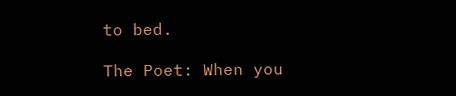to bed.

The Poet: When you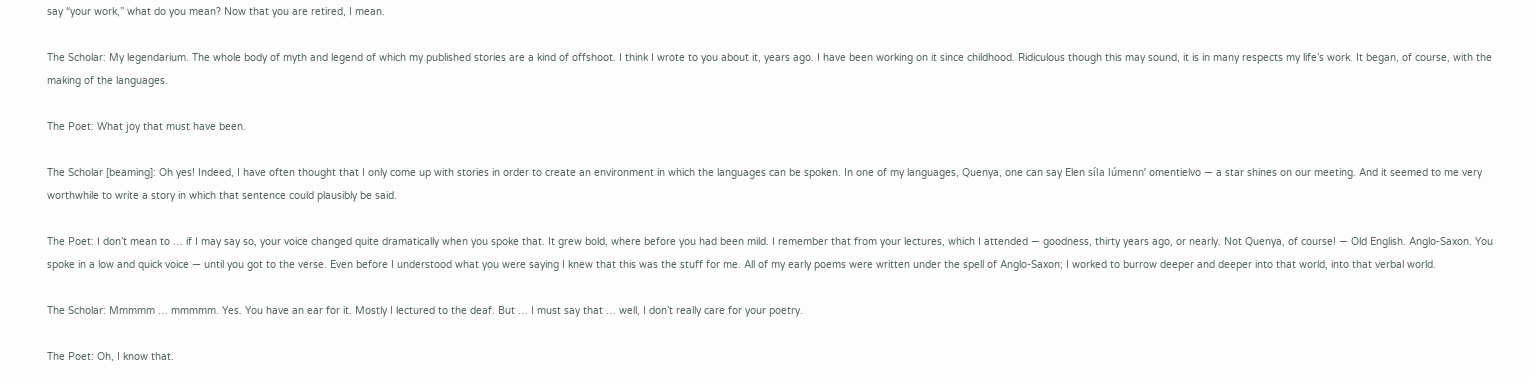say “your work,” what do you mean? Now that you are retired, I mean.

The Scholar: My legendarium. The whole body of myth and legend of which my published stories are a kind of offshoot. I think I wrote to you about it, years ago. I have been working on it since childhood. Ridiculous though this may sound, it is in many respects my life’s work. It began, of course, with the making of the languages.

The Poet: What joy that must have been.

The Scholar [beaming]: Oh yes! Indeed, I have often thought that I only come up with stories in order to create an environment in which the languages can be spoken. In one of my languages, Quenya, one can say Elen síla lúmenn’ omentielvo — a star shines on our meeting. And it seemed to me very worthwhile to write a story in which that sentence could plausibly be said.

The Poet: I don’t mean to … if I may say so, your voice changed quite dramatically when you spoke that. It grew bold, where before you had been mild. I remember that from your lectures, which I attended — goodness, thirty years ago, or nearly. Not Quenya, of course! — Old English. Anglo-Saxon. You spoke in a low and quick voice — until you got to the verse. Even before I understood what you were saying I knew that this was the stuff for me. All of my early poems were written under the spell of Anglo-Saxon; I worked to burrow deeper and deeper into that world, into that verbal world.

The Scholar: Mmmmm … mmmmm. Yes. You have an ear for it. Mostly I lectured to the deaf. But … I must say that … well, I don’t really care for your poetry.

The Poet: Oh, I know that.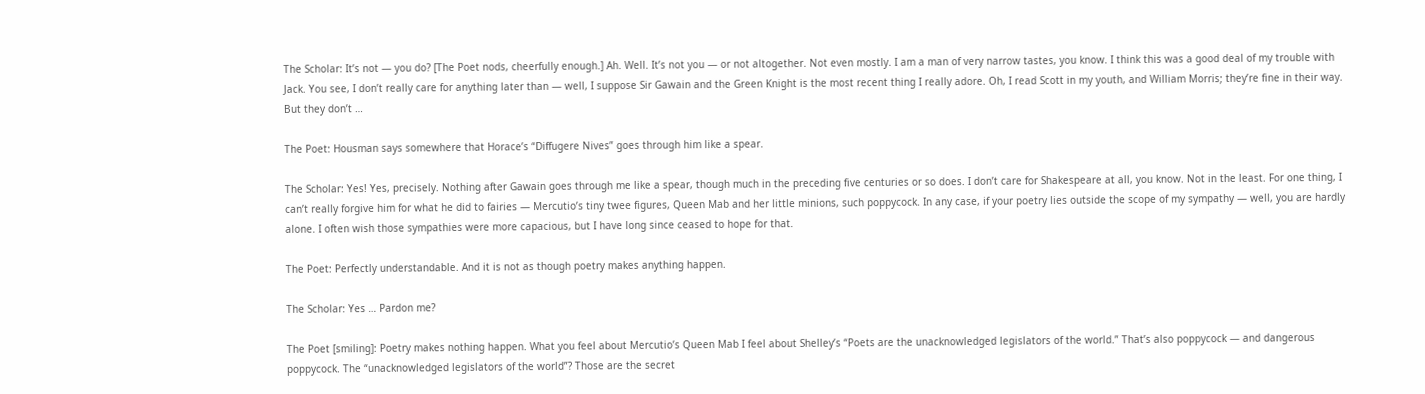The Scholar: It’s not — you do? [The Poet nods, cheerfully enough.] Ah. Well. It’s not you — or not altogether. Not even mostly. I am a man of very narrow tastes, you know. I think this was a good deal of my trouble with Jack. You see, I don’t really care for anything later than — well, I suppose Sir Gawain and the Green Knight is the most recent thing I really adore. Oh, I read Scott in my youth, and William Morris; they’re fine in their way. But they don’t …

The Poet: Housman says somewhere that Horace’s “Diffugere Nives” goes through him like a spear.

The Scholar: Yes! Yes, precisely. Nothing after Gawain goes through me like a spear, though much in the preceding five centuries or so does. I don’t care for Shakespeare at all, you know. Not in the least. For one thing, I can’t really forgive him for what he did to fairies — Mercutio’s tiny twee figures, Queen Mab and her little minions, such poppycock. In any case, if your poetry lies outside the scope of my sympathy — well, you are hardly alone. I often wish those sympathies were more capacious, but I have long since ceased to hope for that.

The Poet: Perfectly understandable. And it is not as though poetry makes anything happen.

The Scholar: Yes … Pardon me?

The Poet [smiling]: Poetry makes nothing happen. What you feel about Mercutio’s Queen Mab I feel about Shelley’s “Poets are the unacknowledged legislators of the world.” That’s also poppycock — and dangerous poppycock. The “unacknowledged legislators of the world”? Those are the secret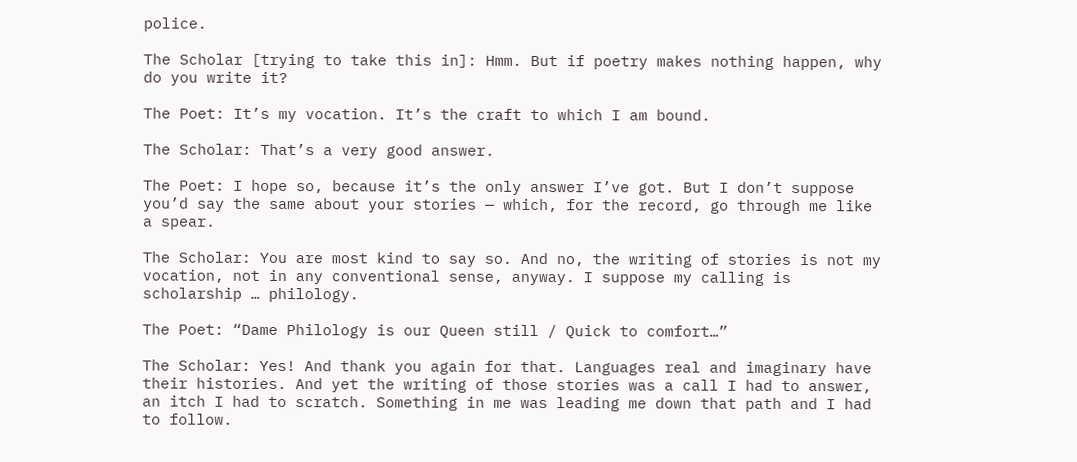police.

The Scholar [trying to take this in]: Hmm. But if poetry makes nothing happen, why do you write it?

The Poet: It’s my vocation. It’s the craft to which I am bound.

The Scholar: That’s a very good answer.

The Poet: I hope so, because it’s the only answer I’ve got. But I don’t suppose you’d say the same about your stories — which, for the record, go through me like a spear.

The Scholar: You are most kind to say so. And no, the writing of stories is not my vocation, not in any conventional sense, anyway. I suppose my calling is scholarship … philology.

The Poet: “Dame Philology is our Queen still / Quick to comfort…”

The Scholar: Yes! And thank you again for that. Languages real and imaginary have their histories. And yet the writing of those stories was a call I had to answer, an itch I had to scratch. Something in me was leading me down that path and I had to follow.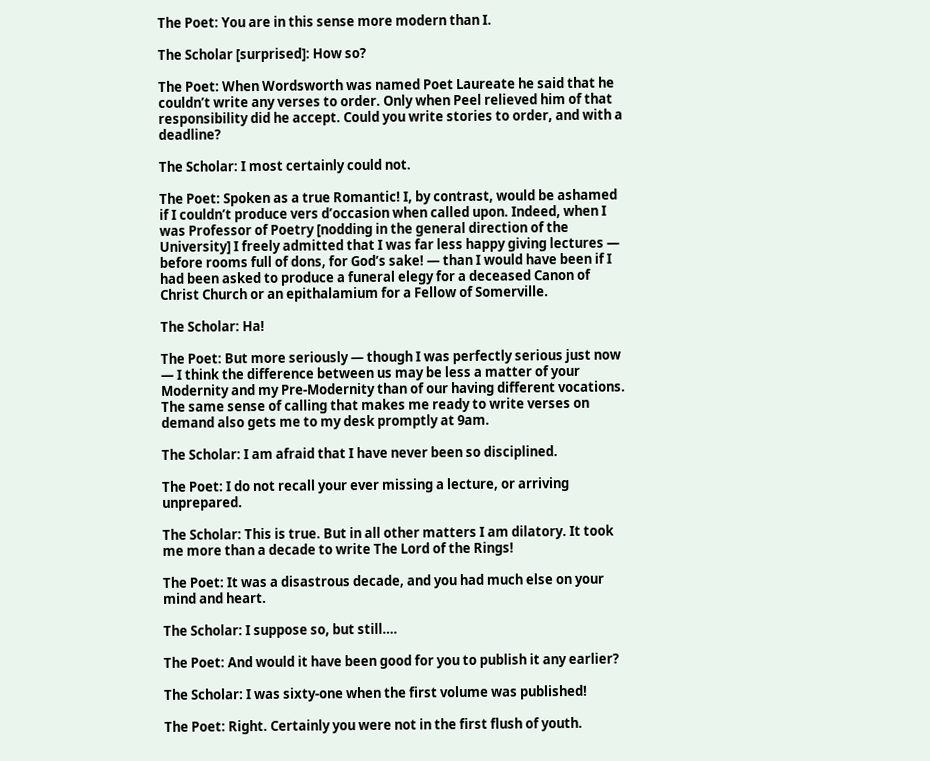The Poet: You are in this sense more modern than I.

The Scholar [surprised]: How so?

The Poet: When Wordsworth was named Poet Laureate he said that he couldn’t write any verses to order. Only when Peel relieved him of that responsibility did he accept. Could you write stories to order, and with a deadline?

The Scholar: I most certainly could not.

The Poet: Spoken as a true Romantic! I, by contrast, would be ashamed if I couldn’t produce vers d’occasion when called upon. Indeed, when I was Professor of Poetry [nodding in the general direction of the University] I freely admitted that I was far less happy giving lectures — before rooms full of dons, for God’s sake! — than I would have been if I had been asked to produce a funeral elegy for a deceased Canon of Christ Church or an epithalamium for a Fellow of Somerville.

The Scholar: Ha!

The Poet: But more seriously — though I was perfectly serious just now — I think the difference between us may be less a matter of your Modernity and my Pre-Modernity than of our having different vocations. The same sense of calling that makes me ready to write verses on demand also gets me to my desk promptly at 9am.

The Scholar: I am afraid that I have never been so disciplined.

The Poet: I do not recall your ever missing a lecture, or arriving unprepared.

The Scholar: This is true. But in all other matters I am dilatory. It took me more than a decade to write The Lord of the Rings!

The Poet: It was a disastrous decade, and you had much else on your mind and heart.

The Scholar: I suppose so, but still….

The Poet: And would it have been good for you to publish it any earlier?

The Scholar: I was sixty-one when the first volume was published!

The Poet: Right. Certainly you were not in the first flush of youth.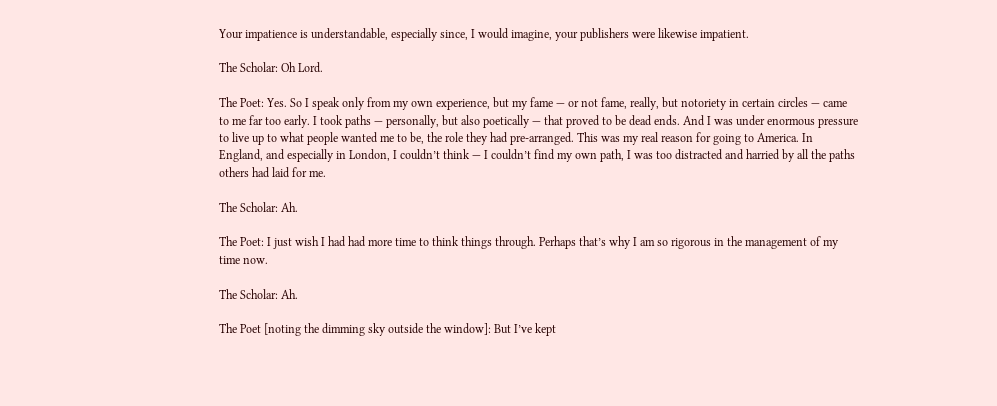Your impatience is understandable, especially since, I would imagine, your publishers were likewise impatient.

The Scholar: Oh Lord.

The Poet: Yes. So I speak only from my own experience, but my fame — or not fame, really, but notoriety in certain circles — came to me far too early. I took paths — personally, but also poetically — that proved to be dead ends. And I was under enormous pressure to live up to what people wanted me to be, the role they had pre-arranged. This was my real reason for going to America. In England, and especially in London, I couldn’t think — I couldn’t find my own path, I was too distracted and harried by all the paths others had laid for me.

The Scholar: Ah.

The Poet: I just wish I had had more time to think things through. Perhaps that’s why I am so rigorous in the management of my time now.

The Scholar: Ah.

The Poet [noting the dimming sky outside the window]: But I’ve kept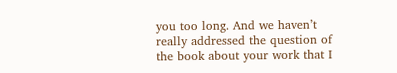you too long. And we haven’t really addressed the question of the book about your work that I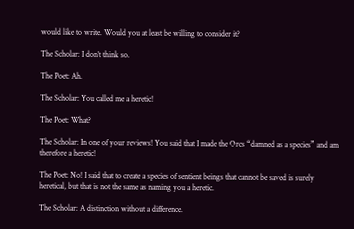would like to write. Would you at least be willing to consider it?

The Scholar: I don’t think so.

The Poet: Ah.

The Scholar: You called me a heretic!

The Poet: What?

The Scholar: In one of your reviews! You said that I made the Orcs “damned as a species” and am therefore a heretic!

The Poet: No! I said that to create a species of sentient beings that cannot be saved is surely heretical, but that is not the same as naming you a heretic.

The Scholar: A distinction without a difference.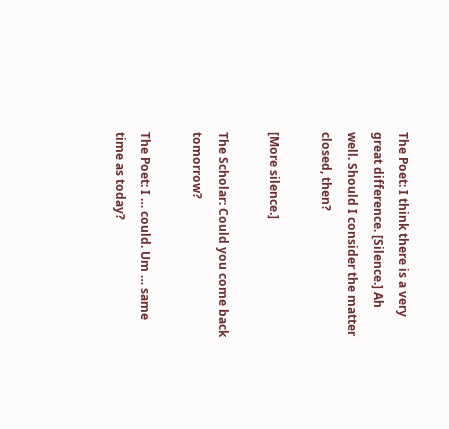The Poet: I think there is a very great difference. [Silence.] Ah well. Should I consider the matter closed, then?

[More silence.]

The Scholar: Could you come back tomorrow?

The Poet: I … could. Um … same time as today?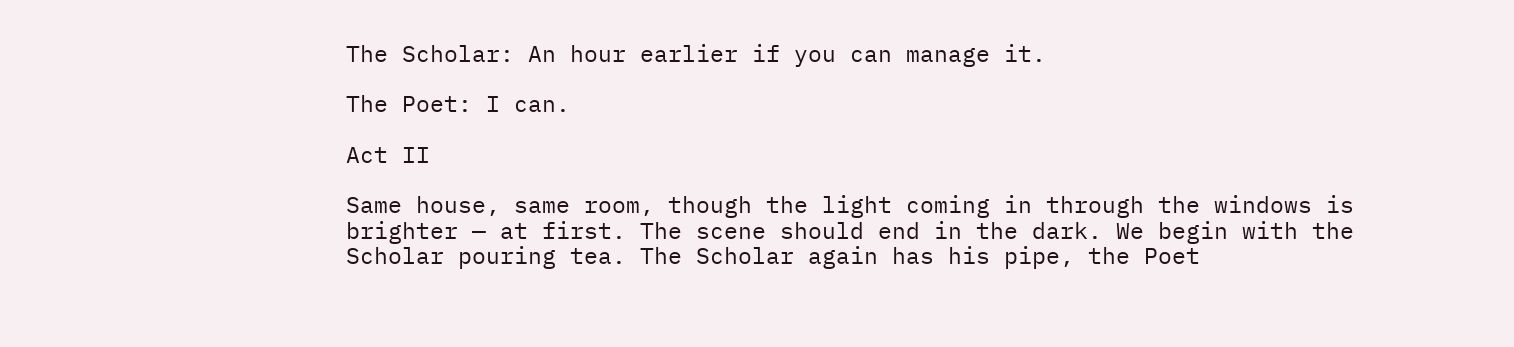The Scholar: An hour earlier if you can manage it.

The Poet: I can.

Act II

Same house, same room, though the light coming in through the windows is brighter — at first. The scene should end in the dark. We begin with the Scholar pouring tea. The Scholar again has his pipe, the Poet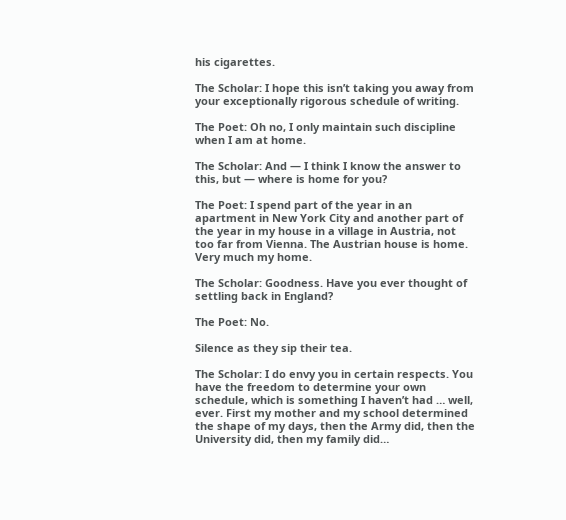his cigarettes.

The Scholar: I hope this isn’t taking you away from your exceptionally rigorous schedule of writing.

The Poet: Oh no, I only maintain such discipline when I am at home.

The Scholar: And — I think I know the answer to this, but — where is home for you?

The Poet: I spend part of the year in an apartment in New York City and another part of the year in my house in a village in Austria, not too far from Vienna. The Austrian house is home. Very much my home.

The Scholar: Goodness. Have you ever thought of settling back in England?

The Poet: No.

Silence as they sip their tea.

The Scholar: I do envy you in certain respects. You have the freedom to determine your own schedule, which is something I haven’t had … well, ever. First my mother and my school determined the shape of my days, then the Army did, then the University did, then my family did…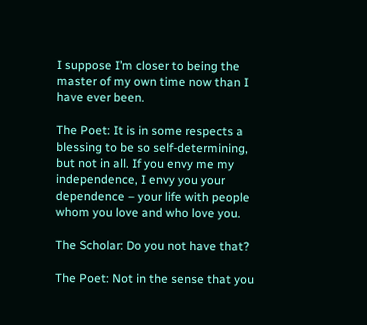I suppose I’m closer to being the master of my own time now than I have ever been.

The Poet: It is in some respects a blessing to be so self-determining, but not in all. If you envy me my independence, I envy you your dependence – your life with people whom you love and who love you.

The Scholar: Do you not have that?

The Poet: Not in the sense that you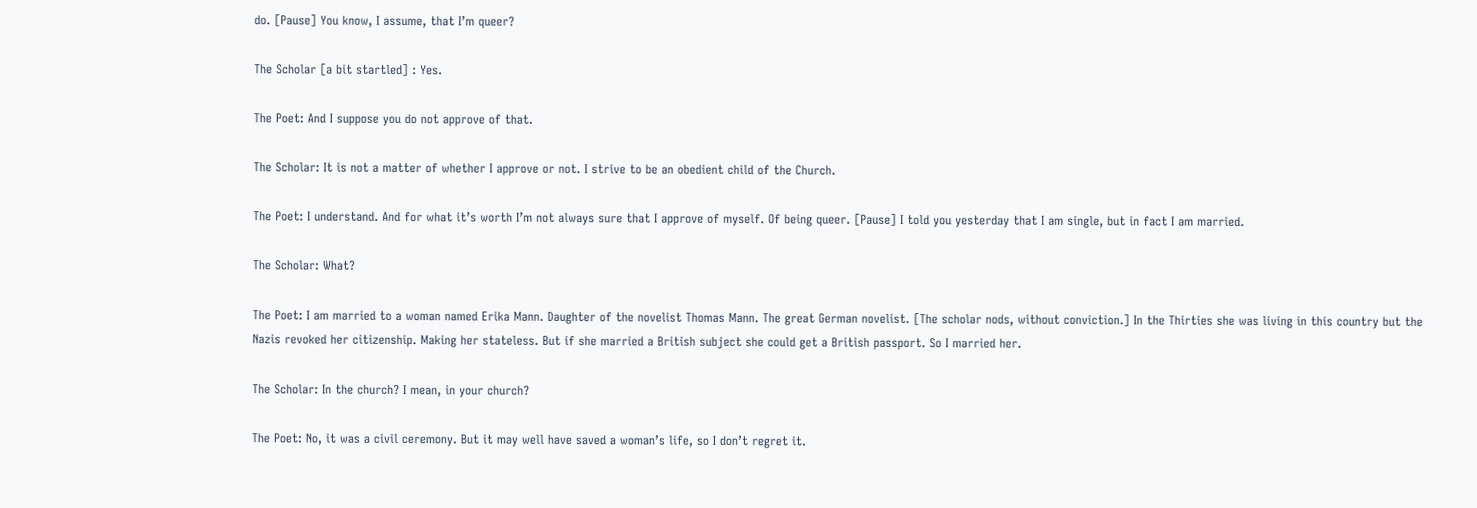do. [Pause] You know, I assume, that I’m queer?

The Scholar [a bit startled] : Yes.

The Poet: And I suppose you do not approve of that.

The Scholar: It is not a matter of whether I approve or not. I strive to be an obedient child of the Church.

The Poet: I understand. And for what it’s worth I’m not always sure that I approve of myself. Of being queer. [Pause] I told you yesterday that I am single, but in fact I am married.

The Scholar: What?

The Poet: I am married to a woman named Erika Mann. Daughter of the novelist Thomas Mann. The great German novelist. [The scholar nods, without conviction.] In the Thirties she was living in this country but the Nazis revoked her citizenship. Making her stateless. But if she married a British subject she could get a British passport. So I married her.

The Scholar: In the church? I mean, in your church?

The Poet: No, it was a civil ceremony. But it may well have saved a woman’s life, so I don’t regret it.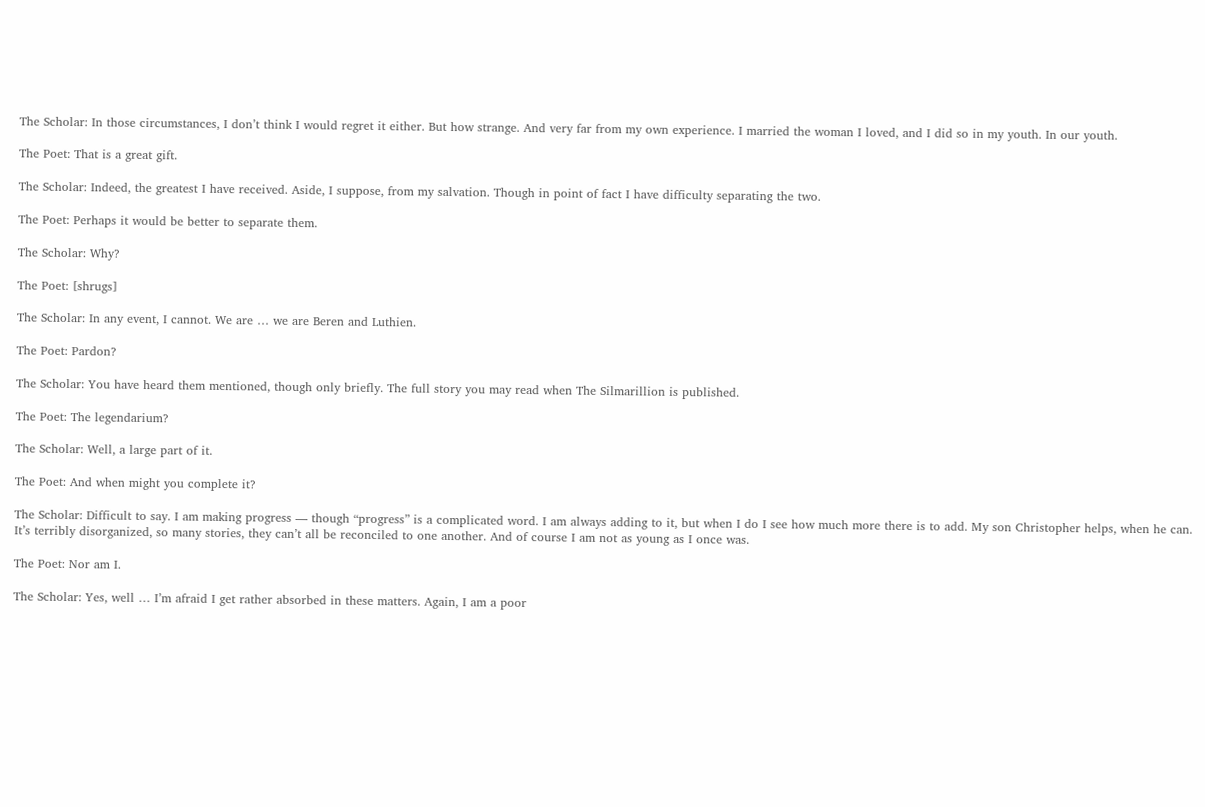The Scholar: In those circumstances, I don’t think I would regret it either. But how strange. And very far from my own experience. I married the woman I loved, and I did so in my youth. In our youth.

The Poet: That is a great gift.

The Scholar: Indeed, the greatest I have received. Aside, I suppose, from my salvation. Though in point of fact I have difficulty separating the two.

The Poet: Perhaps it would be better to separate them.

The Scholar: Why?

The Poet: [shrugs]

The Scholar: In any event, I cannot. We are … we are Beren and Luthien.

The Poet: Pardon?

The Scholar: You have heard them mentioned, though only briefly. The full story you may read when The Silmarillion is published.

The Poet: The legendarium?

The Scholar: Well, a large part of it.

The Poet: And when might you complete it?

The Scholar: Difficult to say. I am making progress — though “progress” is a complicated word. I am always adding to it, but when I do I see how much more there is to add. My son Christopher helps, when he can. It’s terribly disorganized, so many stories, they can’t all be reconciled to one another. And of course I am not as young as I once was.

The Poet: Nor am I.

The Scholar: Yes, well … I’m afraid I get rather absorbed in these matters. Again, I am a poor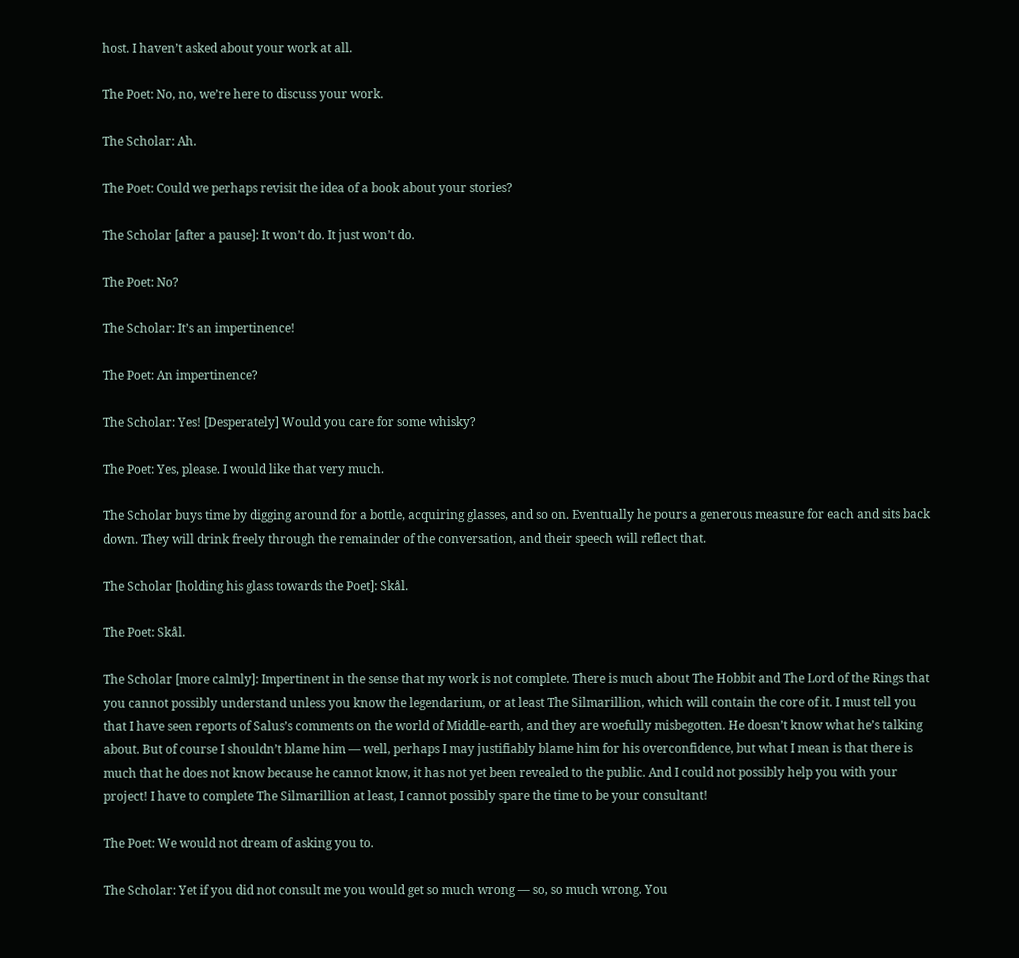host. I haven’t asked about your work at all.

The Poet: No, no, we’re here to discuss your work.

The Scholar: Ah.

The Poet: Could we perhaps revisit the idea of a book about your stories?

The Scholar [after a pause]: It won’t do. It just won’t do.

The Poet: No?

The Scholar: It’s an impertinence!

The Poet: An impertinence?

The Scholar: Yes! [Desperately] Would you care for some whisky?

The Poet: Yes, please. I would like that very much.

The Scholar buys time by digging around for a bottle, acquiring glasses, and so on. Eventually he pours a generous measure for each and sits back down. They will drink freely through the remainder of the conversation, and their speech will reflect that.

The Scholar [holding his glass towards the Poet]: Skål.

The Poet: Skål.

The Scholar [more calmly]: Impertinent in the sense that my work is not complete. There is much about The Hobbit and The Lord of the Rings that you cannot possibly understand unless you know the legendarium, or at least The Silmarillion, which will contain the core of it. I must tell you that I have seen reports of Salus’s comments on the world of Middle-earth, and they are woefully misbegotten. He doesn’t know what he’s talking about. But of course I shouldn’t blame him — well, perhaps I may justifiably blame him for his overconfidence, but what I mean is that there is much that he does not know because he cannot know, it has not yet been revealed to the public. And I could not possibly help you with your project! I have to complete The Silmarillion at least, I cannot possibly spare the time to be your consultant!

The Poet: We would not dream of asking you to.

The Scholar: Yet if you did not consult me you would get so much wrong — so, so much wrong. You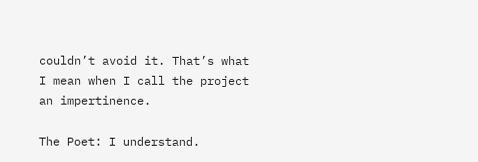couldn’t avoid it. That’s what I mean when I call the project an impertinence.

The Poet: I understand.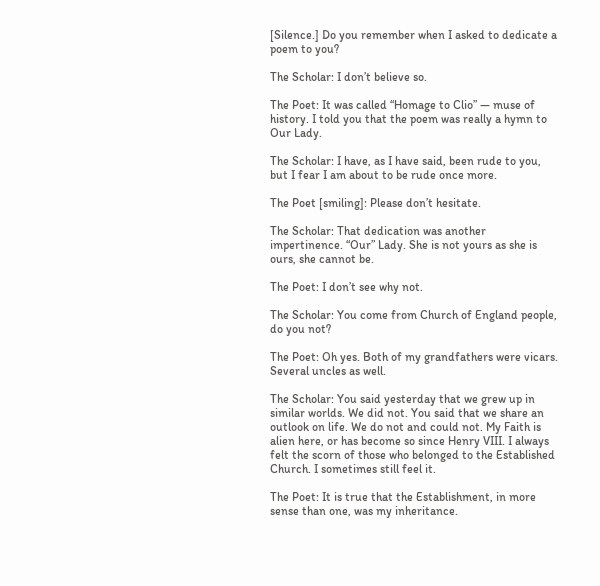[Silence.] Do you remember when I asked to dedicate a poem to you?

The Scholar: I don’t believe so.

The Poet: It was called “Homage to Clio” — muse of history. I told you that the poem was really a hymn to Our Lady.

The Scholar: I have, as I have said, been rude to you, but I fear I am about to be rude once more.

The Poet [smiling]: Please don’t hesitate.

The Scholar: That dedication was another impertinence. “Our” Lady. She is not yours as she is ours, she cannot be.

The Poet: I don’t see why not.

The Scholar: You come from Church of England people, do you not?

The Poet: Oh yes. Both of my grandfathers were vicars. Several uncles as well.

The Scholar: You said yesterday that we grew up in similar worlds. We did not. You said that we share an outlook on life. We do not and could not. My Faith is alien here, or has become so since Henry VIII. I always felt the scorn of those who belonged to the Established Church. I sometimes still feel it.

The Poet: It is true that the Establishment, in more sense than one, was my inheritance.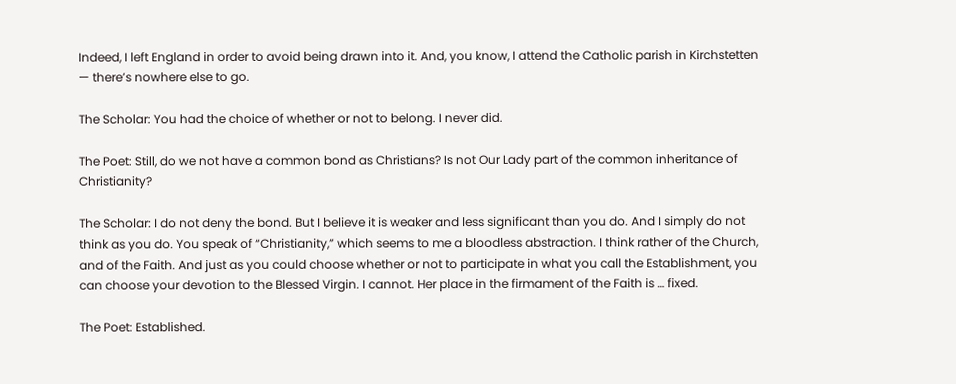Indeed, I left England in order to avoid being drawn into it. And, you know, I attend the Catholic parish in Kirchstetten — there’s nowhere else to go.

The Scholar: You had the choice of whether or not to belong. I never did.

The Poet: Still, do we not have a common bond as Christians? Is not Our Lady part of the common inheritance of Christianity?

The Scholar: I do not deny the bond. But I believe it is weaker and less significant than you do. And I simply do not think as you do. You speak of “Christianity,” which seems to me a bloodless abstraction. I think rather of the Church, and of the Faith. And just as you could choose whether or not to participate in what you call the Establishment, you can choose your devotion to the Blessed Virgin. I cannot. Her place in the firmament of the Faith is … fixed.

The Poet: Established.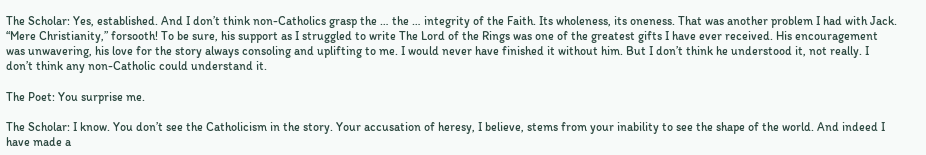The Scholar: Yes, established. And I don’t think non-Catholics grasp the … the … integrity of the Faith. Its wholeness, its oneness. That was another problem I had with Jack. “Mere Christianity,” forsooth! To be sure, his support as I struggled to write The Lord of the Rings was one of the greatest gifts I have ever received. His encouragement was unwavering, his love for the story always consoling and uplifting to me. I would never have finished it without him. But I don’t think he understood it, not really. I don’t think any non-Catholic could understand it.

The Poet: You surprise me.

The Scholar: I know. You don’t see the Catholicism in the story. Your accusation of heresy, I believe, stems from your inability to see the shape of the world. And indeed I have made a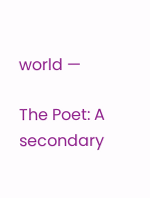world —

The Poet: A secondary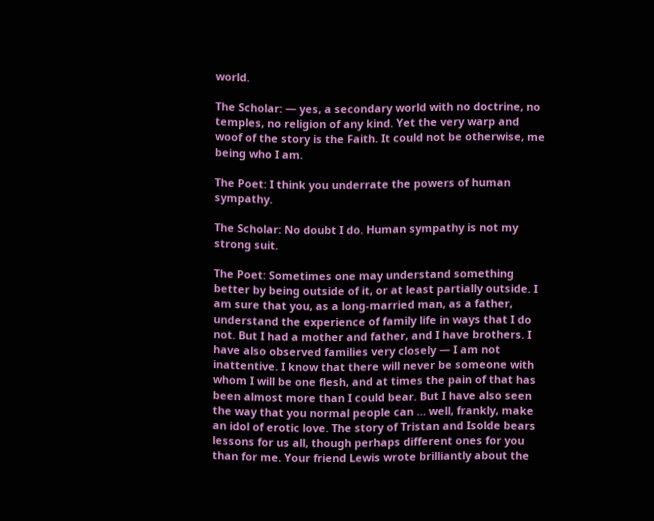world.

The Scholar: — yes, a secondary world with no doctrine, no temples, no religion of any kind. Yet the very warp and woof of the story is the Faith. It could not be otherwise, me being who I am.

The Poet: I think you underrate the powers of human sympathy.

The Scholar: No doubt I do. Human sympathy is not my strong suit.

The Poet: Sometimes one may understand something better by being outside of it, or at least partially outside. I am sure that you, as a long-married man, as a father, understand the experience of family life in ways that I do not. But I had a mother and father, and I have brothers. I have also observed families very closely — I am not inattentive. I know that there will never be someone with whom I will be one flesh, and at times the pain of that has been almost more than I could bear. But I have also seen the way that you normal people can … well, frankly, make an idol of erotic love. The story of Tristan and Isolde bears lessons for us all, though perhaps different ones for you than for me. Your friend Lewis wrote brilliantly about the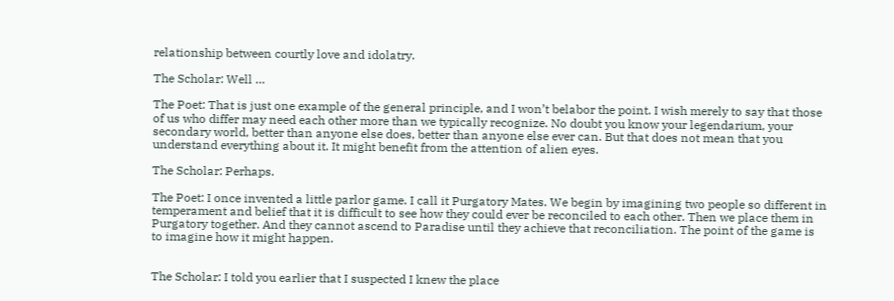relationship between courtly love and idolatry.

The Scholar: Well …

The Poet: That is just one example of the general principle, and I won’t belabor the point. I wish merely to say that those of us who differ may need each other more than we typically recognize. No doubt you know your legendarium, your secondary world, better than anyone else does, better than anyone else ever can. But that does not mean that you understand everything about it. It might benefit from the attention of alien eyes.

The Scholar: Perhaps.

The Poet: I once invented a little parlor game. I call it Purgatory Mates. We begin by imagining two people so different in temperament and belief that it is difficult to see how they could ever be reconciled to each other. Then we place them in Purgatory together. And they cannot ascend to Paradise until they achieve that reconciliation. The point of the game is to imagine how it might happen.


The Scholar: I told you earlier that I suspected I knew the place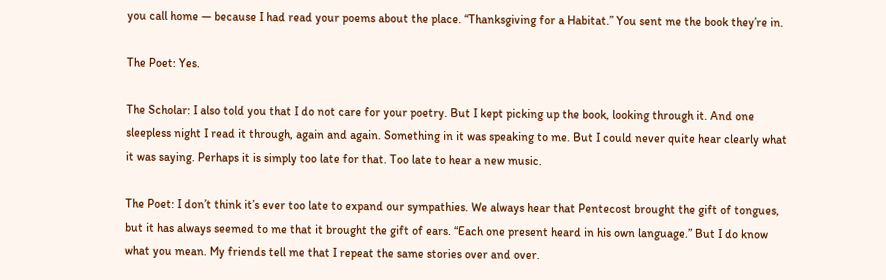you call home — because I had read your poems about the place. “Thanksgiving for a Habitat.” You sent me the book they’re in.

The Poet: Yes.

The Scholar: I also told you that I do not care for your poetry. But I kept picking up the book, looking through it. And one sleepless night I read it through, again and again. Something in it was speaking to me. But I could never quite hear clearly what it was saying. Perhaps it is simply too late for that. Too late to hear a new music.

The Poet: I don’t think it’s ever too late to expand our sympathies. We always hear that Pentecost brought the gift of tongues, but it has always seemed to me that it brought the gift of ears. “Each one present heard in his own language.” But I do know what you mean. My friends tell me that I repeat the same stories over and over.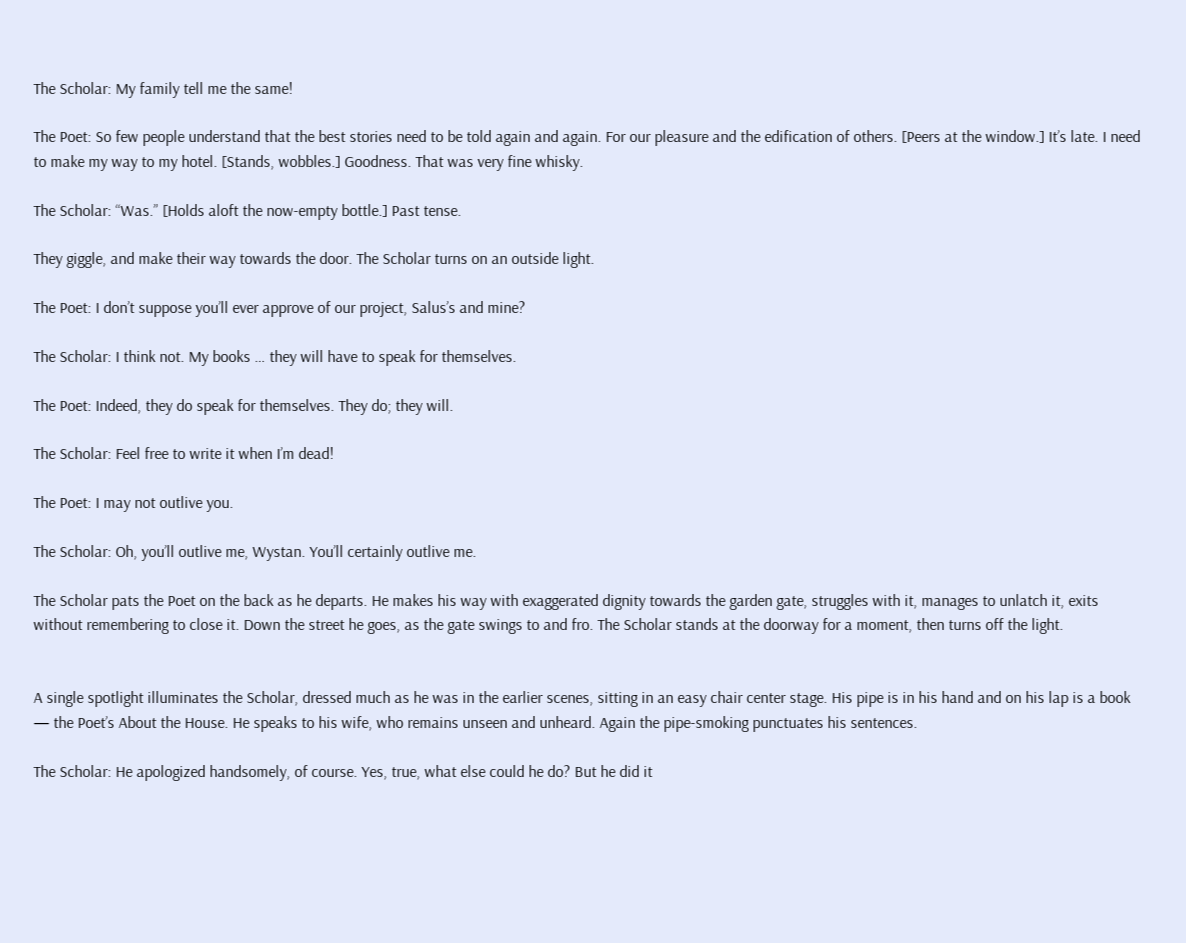The Scholar: My family tell me the same!

The Poet: So few people understand that the best stories need to be told again and again. For our pleasure and the edification of others. [Peers at the window.] It’s late. I need to make my way to my hotel. [Stands, wobbles.] Goodness. That was very fine whisky.

The Scholar: “Was.” [Holds aloft the now-empty bottle.] Past tense.

They giggle, and make their way towards the door. The Scholar turns on an outside light.

The Poet: I don’t suppose you’ll ever approve of our project, Salus’s and mine?

The Scholar: I think not. My books … they will have to speak for themselves.

The Poet: Indeed, they do speak for themselves. They do; they will.

The Scholar: Feel free to write it when I’m dead!

The Poet: I may not outlive you.

The Scholar: Oh, you’ll outlive me, Wystan. You’ll certainly outlive me.

The Scholar pats the Poet on the back as he departs. He makes his way with exaggerated dignity towards the garden gate, struggles with it, manages to unlatch it, exits without remembering to close it. Down the street he goes, as the gate swings to and fro. The Scholar stands at the doorway for a moment, then turns off the light.


A single spotlight illuminates the Scholar, dressed much as he was in the earlier scenes, sitting in an easy chair center stage. His pipe is in his hand and on his lap is a book — the Poet’s About the House. He speaks to his wife, who remains unseen and unheard. Again the pipe-smoking punctuates his sentences.

The Scholar: He apologized handsomely, of course. Yes, true, what else could he do? But he did it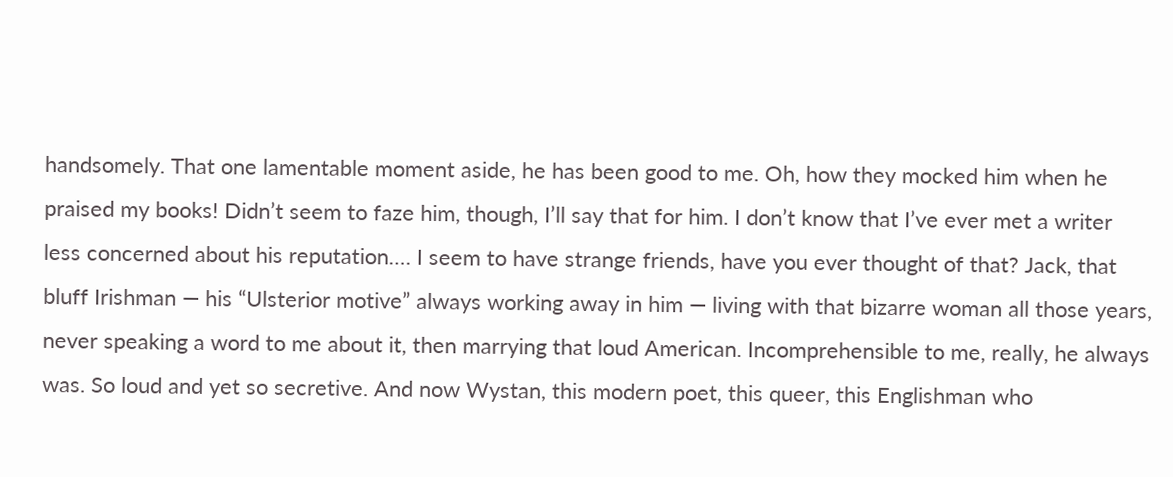handsomely. That one lamentable moment aside, he has been good to me. Oh, how they mocked him when he praised my books! Didn’t seem to faze him, though, I’ll say that for him. I don’t know that I’ve ever met a writer less concerned about his reputation…. I seem to have strange friends, have you ever thought of that? Jack, that bluff Irishman — his “Ulsterior motive” always working away in him — living with that bizarre woman all those years, never speaking a word to me about it, then marrying that loud American. Incomprehensible to me, really, he always was. So loud and yet so secretive. And now Wystan, this modern poet, this queer, this Englishman who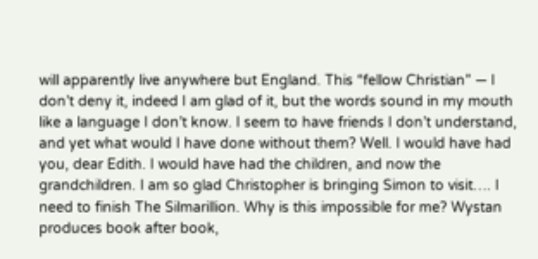will apparently live anywhere but England. This “fellow Christian” — I don’t deny it, indeed I am glad of it, but the words sound in my mouth like a language I don’t know. I seem to have friends I don’t understand, and yet what would I have done without them? Well. I would have had you, dear Edith. I would have had the children, and now the grandchildren. I am so glad Christopher is bringing Simon to visit…. I need to finish The Silmarillion. Why is this impossible for me? Wystan produces book after book,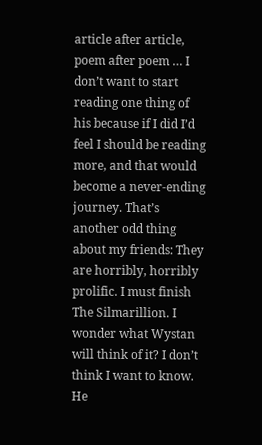article after article, poem after poem … I don’t want to start reading one thing of his because if I did I’d feel I should be reading more, and that would become a never-ending journey. That’s another odd thing about my friends: They are horribly, horribly prolific. I must finish The Silmarillion. I wonder what Wystan will think of it? I don’t think I want to know. He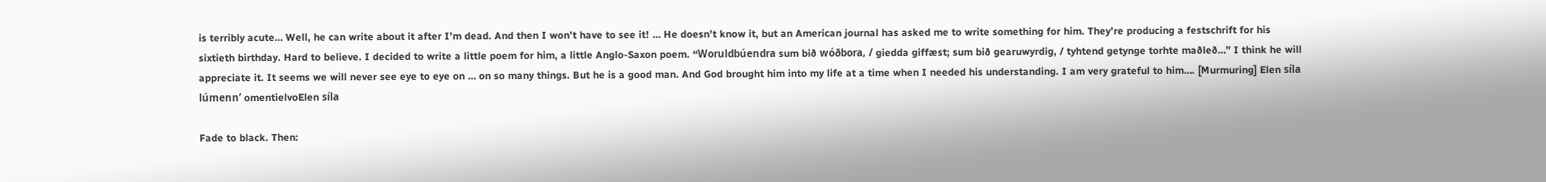is terribly acute… Well, he can write about it after I’m dead. And then I won’t have to see it! … He doesn’t know it, but an American journal has asked me to write something for him. They’re producing a festschrift for his sixtieth birthday. Hard to believe. I decided to write a little poem for him, a little Anglo-Saxon poem. “Woruldbúendra sum bið wóðbora, / giedda giffæst; sum bið gearuwyrdig, / tyhtend getynge torhte maðleð…” I think he will appreciate it. It seems we will never see eye to eye on … on so many things. But he is a good man. And God brought him into my life at a time when I needed his understanding. I am very grateful to him…. [Murmuring] Elen síla lúmenn’ omentielvoElen síla

Fade to black. Then: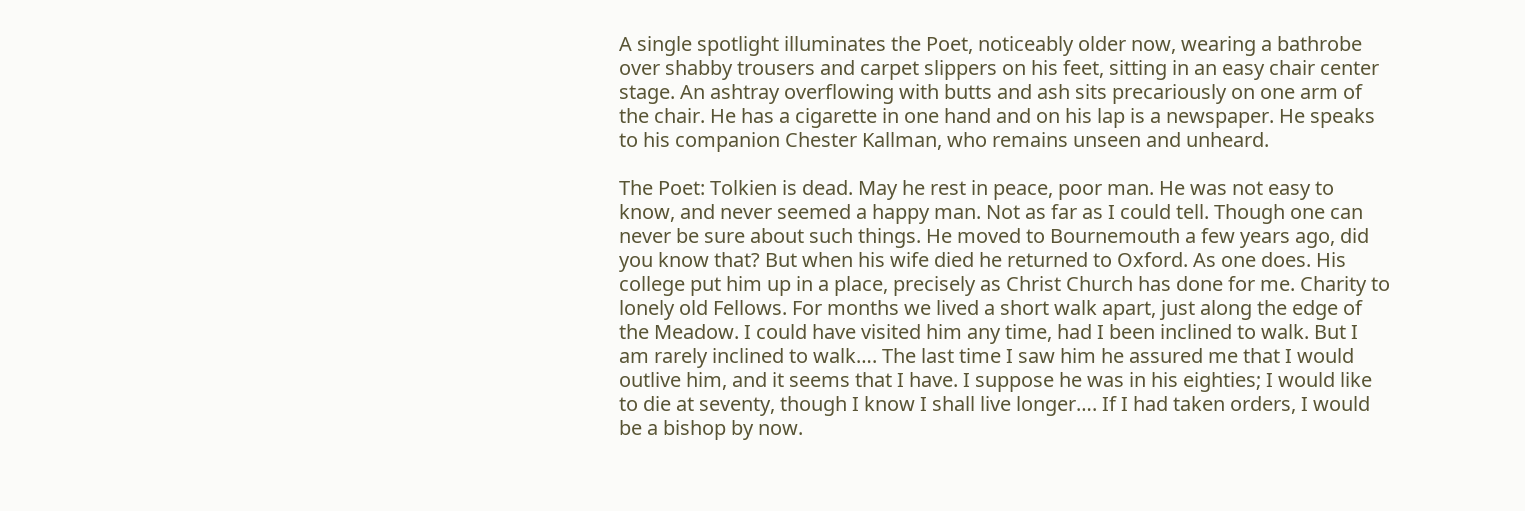A single spotlight illuminates the Poet, noticeably older now, wearing a bathrobe over shabby trousers and carpet slippers on his feet, sitting in an easy chair center stage. An ashtray overflowing with butts and ash sits precariously on one arm of the chair. He has a cigarette in one hand and on his lap is a newspaper. He speaks to his companion Chester Kallman, who remains unseen and unheard.

The Poet: Tolkien is dead. May he rest in peace, poor man. He was not easy to know, and never seemed a happy man. Not as far as I could tell. Though one can never be sure about such things. He moved to Bournemouth a few years ago, did you know that? But when his wife died he returned to Oxford. As one does. His college put him up in a place, precisely as Christ Church has done for me. Charity to lonely old Fellows. For months we lived a short walk apart, just along the edge of the Meadow. I could have visited him any time, had I been inclined to walk. But I am rarely inclined to walk…. The last time I saw him he assured me that I would outlive him, and it seems that I have. I suppose he was in his eighties; I would like to die at seventy, though I know I shall live longer…. If I had taken orders, I would be a bishop by now.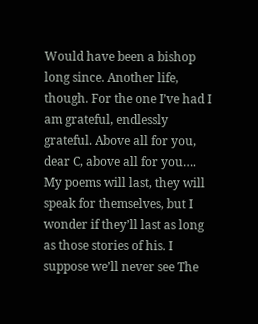Would have been a bishop long since. Another life, though. For the one I’ve had I am grateful, endlessly grateful. Above all for you, dear C, above all for you…. My poems will last, they will speak for themselves, but I wonder if they’ll last as long as those stories of his. I suppose we’ll never see The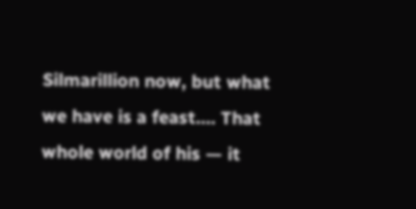Silmarillion now, but what we have is a feast…. That whole world of his — it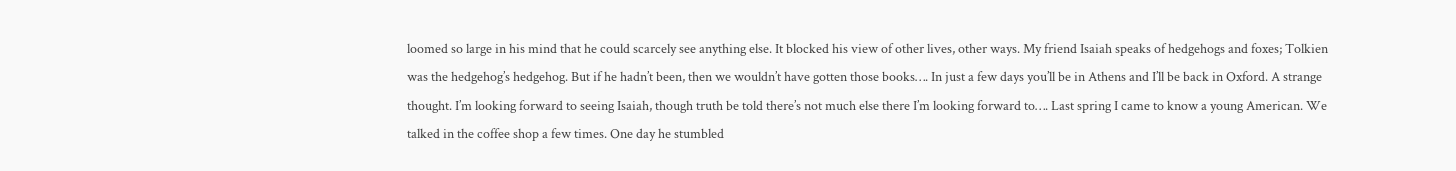loomed so large in his mind that he could scarcely see anything else. It blocked his view of other lives, other ways. My friend Isaiah speaks of hedgehogs and foxes; Tolkien was the hedgehog’s hedgehog. But if he hadn’t been, then we wouldn’t have gotten those books…. In just a few days you’ll be in Athens and I’ll be back in Oxford. A strange thought. I’m looking forward to seeing Isaiah, though truth be told there’s not much else there I’m looking forward to…. Last spring I came to know a young American. We talked in the coffee shop a few times. One day he stumbled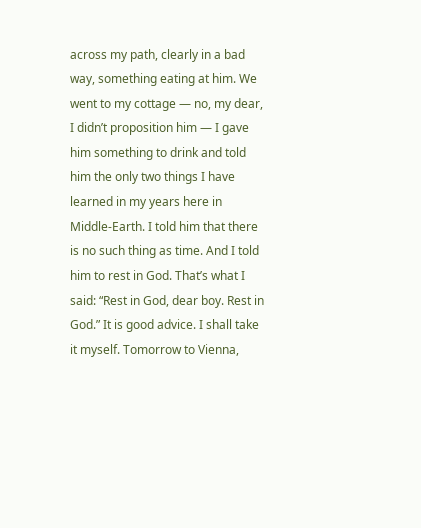across my path, clearly in a bad way, something eating at him. We went to my cottage — no, my dear, I didn’t proposition him — I gave him something to drink and told him the only two things I have learned in my years here in Middle-Earth. I told him that there is no such thing as time. And I told him to rest in God. That’s what I said: “Rest in God, dear boy. Rest in God.” It is good advice. I shall take it myself. Tomorrow to Vienna,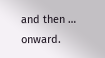and then … onward.